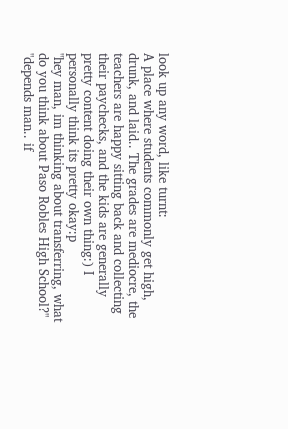look up any word, like turnt:
A place where students commonly get high, drunk, and laid.. The grades are mediocre, the teachers are happy sitting back and collecting their paychecks, and the kids are generally pretty content doing their own thing:) I personally think its pretty okay:p
"hey man, im thinking about transferring, what do you think about Paso Robles High School?"
"depends man.. if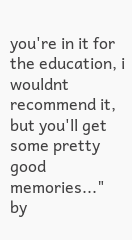you're in it for the education, i wouldnt recommend it, but you'll get some pretty good memories..."
by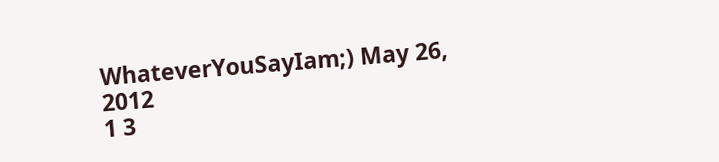WhateverYouSayIam;) May 26, 2012
1 3